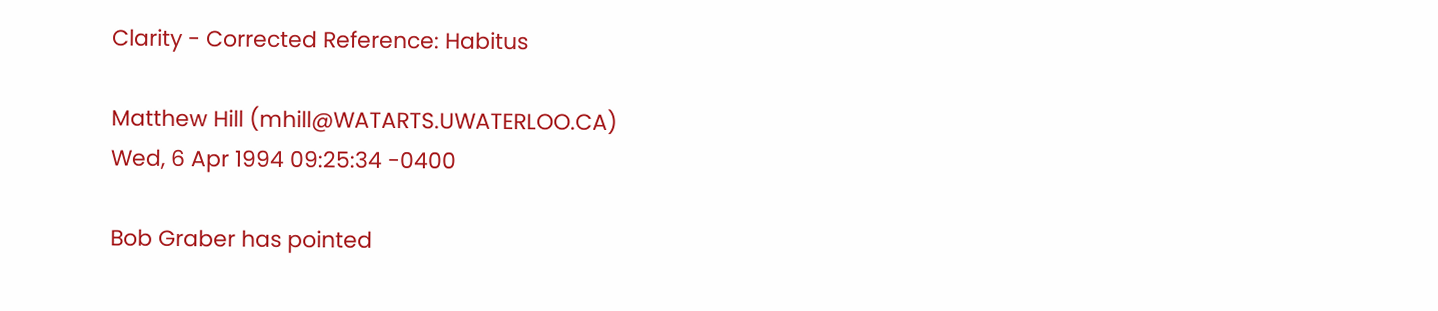Clarity - Corrected Reference: Habitus

Matthew Hill (mhill@WATARTS.UWATERLOO.CA)
Wed, 6 Apr 1994 09:25:34 -0400

Bob Graber has pointed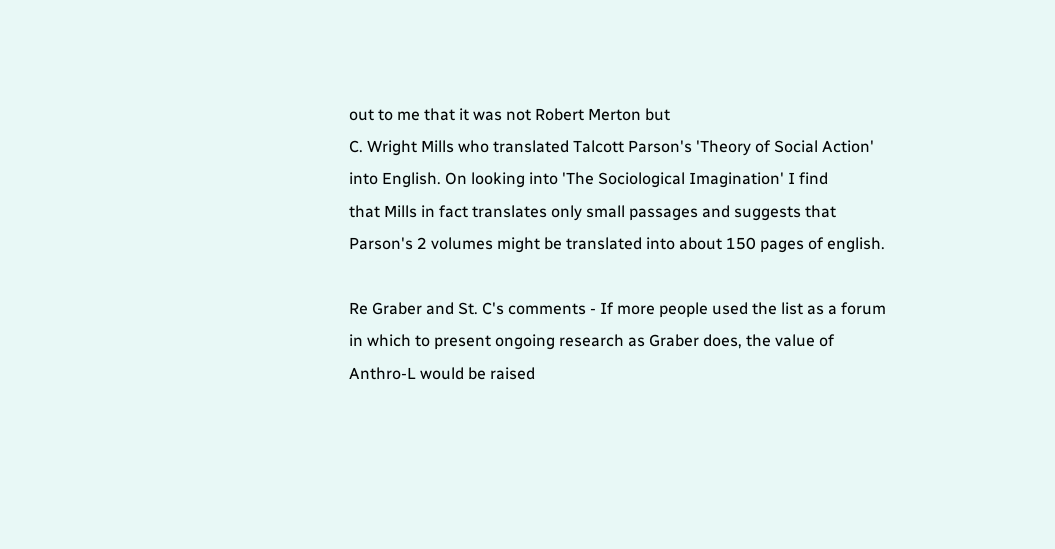out to me that it was not Robert Merton but
C. Wright Mills who translated Talcott Parson's 'Theory of Social Action'
into English. On looking into 'The Sociological Imagination' I find
that Mills in fact translates only small passages and suggests that
Parson's 2 volumes might be translated into about 150 pages of english.

Re Graber and St. C's comments - If more people used the list as a forum
in which to present ongoing research as Graber does, the value of
Anthro-L would be raised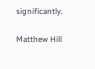significantly.

Matthew Hill